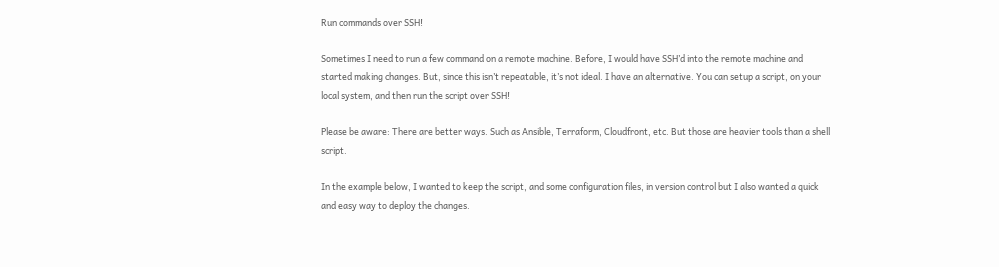Run commands over SSH!

Sometimes I need to run a few command on a remote machine. Before, I would have SSH’d into the remote machine and started making changes. But, since this isn’t repeatable, it’s not ideal. I have an alternative. You can setup a script, on your local system, and then run the script over SSH!

Please be aware: There are better ways. Such as Ansible, Terraform, Cloudfront, etc. But those are heavier tools than a shell script.

In the example below, I wanted to keep the script, and some configuration files, in version control but I also wanted a quick and easy way to deploy the changes.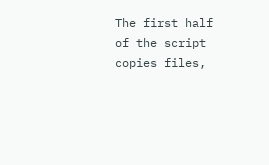The first half of the script copies files,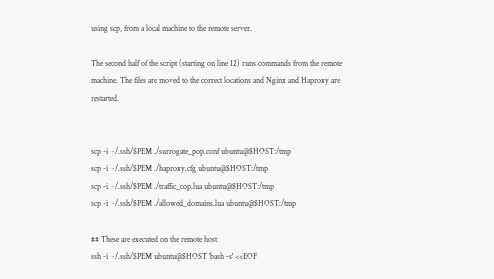using scp, from a local machine to the remote server.

The second half of the script (starting on line 12) runs commands from the remote machine. The files are moved to the correct locations and Nginx and Haproxy are restarted.


scp -i ~/.ssh/$PEM ./surrogate_pop.conf ubuntu@$HOST:/tmp
scp -i ~/.ssh/$PEM ./haproxy.cfg ubuntu@$HOST:/tmp
scp -i ~/.ssh/$PEM ./traffic_cop.lua ubuntu@$HOST:/tmp
scp -i ~/.ssh/$PEM ./allowed_domains.lua ubuntu@$HOST:/tmp

## These are executed on the remote host
ssh -i ~/.ssh/$PEM ubuntu@$HOST 'bash -s' <<EOF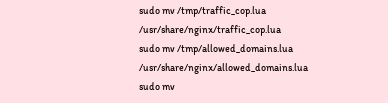sudo mv /tmp/traffic_cop.lua /usr/share/nginx/traffic_cop.lua
sudo mv /tmp/allowed_domains.lua /usr/share/nginx/allowed_domains.lua
sudo mv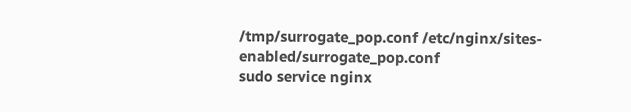/tmp/surrogate_pop.conf /etc/nginx/sites-enabled/surrogate_pop.conf
sudo service nginx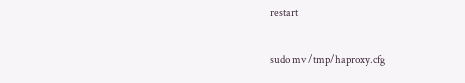restart

sudo mv /tmp/haproxy.cfg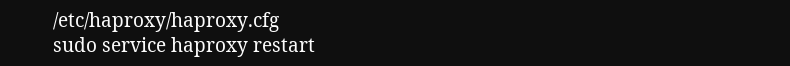/etc/haproxy/haproxy.cfg
sudo service haproxy restart